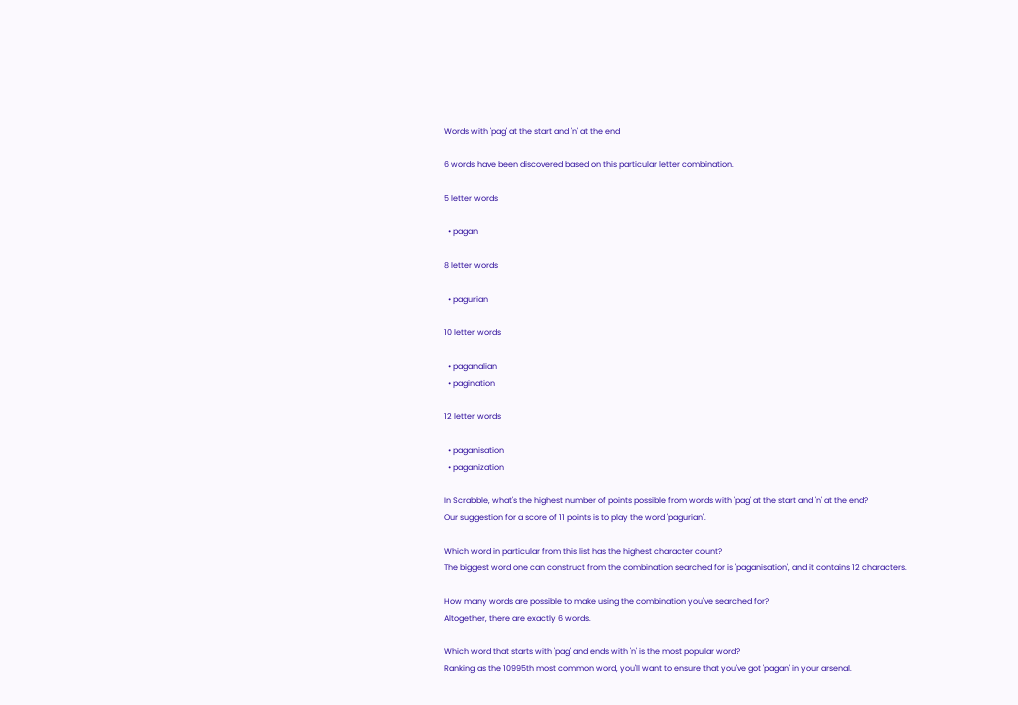Words with 'pag' at the start and 'n' at the end

6 words have been discovered based on this particular letter combination.

5 letter words

  • pagan

8 letter words

  • pagurian

10 letter words

  • paganalian
  • pagination

12 letter words

  • paganisation
  • paganization

In Scrabble, what's the highest number of points possible from words with 'pag' at the start and 'n' at the end?
Our suggestion for a score of 11 points is to play the word 'pagurian'.

Which word in particular from this list has the highest character count?
The biggest word one can construct from the combination searched for is 'paganisation', and it contains 12 characters.

How many words are possible to make using the combination you've searched for?
Altogether, there are exactly 6 words.

Which word that starts with 'pag' and ends with 'n' is the most popular word?
Ranking as the 10995th most common word, you'll want to ensure that you've got 'pagan' in your arsenal.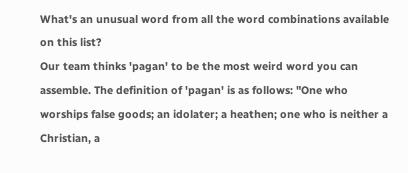What's an unusual word from all the word combinations available on this list?
Our team thinks 'pagan' to be the most weird word you can assemble. The definition of 'pagan' is as follows: "One who worships false goods; an idolater; a heathen; one who is neither a Christian, a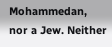Mohammedan, nor a Jew. Neither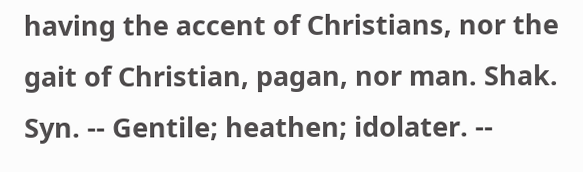having the accent of Christians, nor the gait of Christian, pagan, nor man. Shak. Syn. -- Gentile; heathen; idolater. --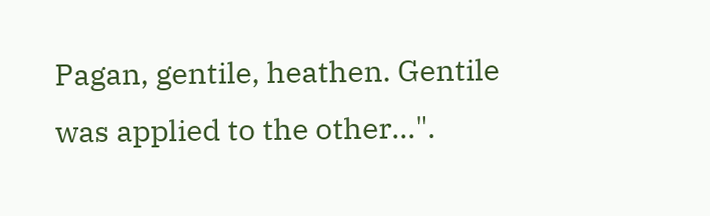Pagan, gentile, heathen. Gentile was applied to the other...".